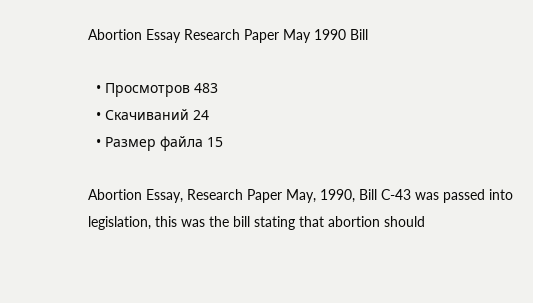Abortion Essay Research Paper May 1990 Bill

  • Просмотров 483
  • Скачиваний 24
  • Размер файла 15

Abortion Essay, Research Paper May, 1990, Bill C-43 was passed into legislation, this was the bill stating that abortion should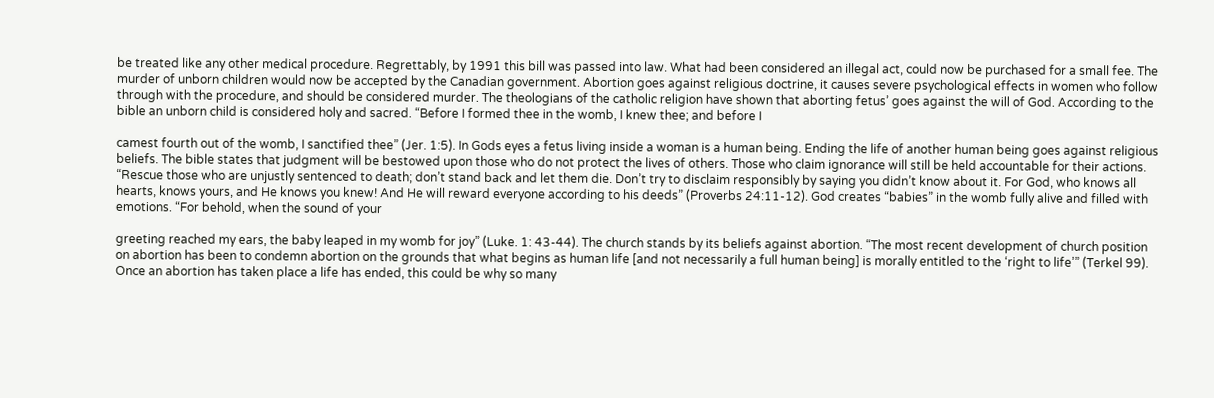be treated like any other medical procedure. Regrettably, by 1991 this bill was passed into law. What had been considered an illegal act, could now be purchased for a small fee. The murder of unborn children would now be accepted by the Canadian government. Abortion goes against religious doctrine, it causes severe psychological effects in women who follow through with the procedure, and should be considered murder. The theologians of the catholic religion have shown that aborting fetus’ goes against the will of God. According to the bible an unborn child is considered holy and sacred. “Before I formed thee in the womb, I knew thee; and before I

camest fourth out of the womb, I sanctified thee” (Jer. 1:5). In Gods eyes a fetus living inside a woman is a human being. Ending the life of another human being goes against religious beliefs. The bible states that judgment will be bestowed upon those who do not protect the lives of others. Those who claim ignorance will still be held accountable for their actions. “Rescue those who are unjustly sentenced to death; don’t stand back and let them die. Don’t try to disclaim responsibly by saying you didn’t know about it. For God, who knows all hearts, knows yours, and He knows you knew! And He will reward everyone according to his deeds” (Proverbs 24:11-12). God creates “babies” in the womb fully alive and filled with emotions. “For behold, when the sound of your

greeting reached my ears, the baby leaped in my womb for joy” (Luke. 1: 43-44). The church stands by its beliefs against abortion. “The most recent development of church position on abortion has been to condemn abortion on the grounds that what begins as human life [and not necessarily a full human being] is morally entitled to the ‘right to life’” (Terkel 99). Once an abortion has taken place a life has ended, this could be why so many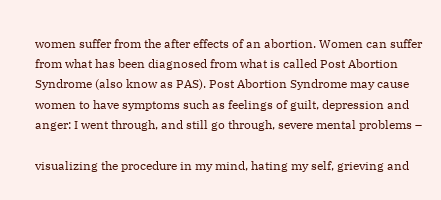women suffer from the after effects of an abortion. Women can suffer from what has been diagnosed from what is called Post Abortion Syndrome (also know as PAS). Post Abortion Syndrome may cause women to have symptoms such as feelings of guilt, depression and anger: I went through, and still go through, severe mental problems –

visualizing the procedure in my mind, hating my self, grieving and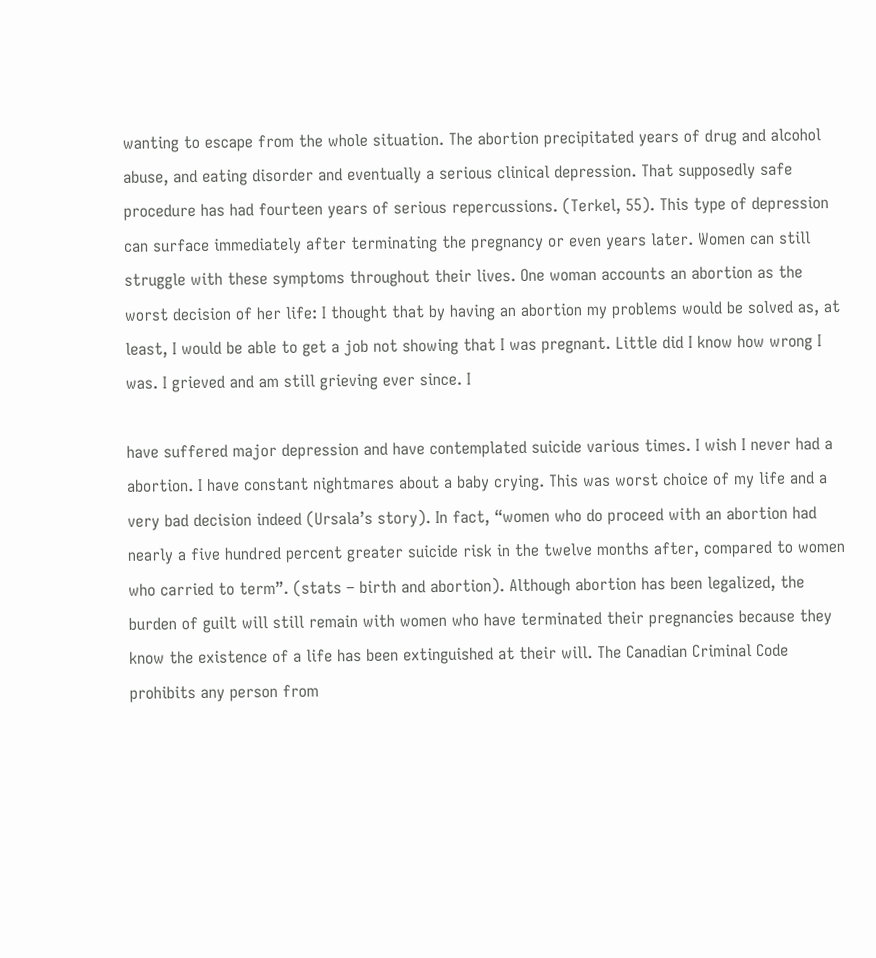wanting to escape from the whole situation. The abortion precipitated years of drug and alcohol abuse, and eating disorder and eventually a serious clinical depression. That supposedly safe procedure has had fourteen years of serious repercussions. (Terkel, 55). This type of depression can surface immediately after terminating the pregnancy or even years later. Women can still struggle with these symptoms throughout their lives. One woman accounts an abortion as the worst decision of her life: I thought that by having an abortion my problems would be solved as, at least, I would be able to get a job not showing that I was pregnant. Little did I know how wrong I was. I grieved and am still grieving ever since. I

have suffered major depression and have contemplated suicide various times. I wish I never had a abortion. I have constant nightmares about a baby crying. This was worst choice of my life and a very bad decision indeed (Ursala’s story). In fact, “women who do proceed with an abortion had nearly a five hundred percent greater suicide risk in the twelve months after, compared to women who carried to term”. (stats – birth and abortion). Although abortion has been legalized, the burden of guilt will still remain with women who have terminated their pregnancies because they know the existence of a life has been extinguished at their will. The Canadian Criminal Code prohibits any person from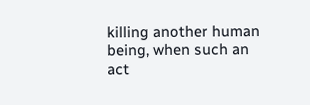killing another human being, when such an act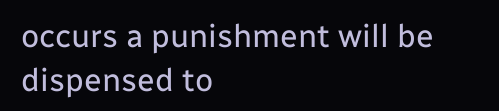occurs a punishment will be dispensed to